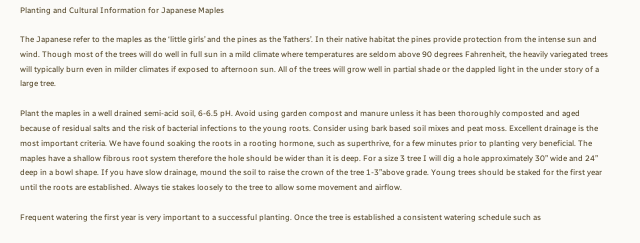Planting and Cultural Information for Japanese Maples

The Japanese refer to the maples as the ‘little girls’ and the pines as the ’fathers’. In their native habitat the pines provide protection from the intense sun and wind. Though most of the trees will do well in full sun in a mild climate where temperatures are seldom above 90 degrees Fahrenheit, the heavily variegated trees will typically burn even in milder climates if exposed to afternoon sun. All of the trees will grow well in partial shade or the dappled light in the under story of a large tree.

Plant the maples in a well drained semi-acid soil, 6-6.5 pH. Avoid using garden compost and manure unless it has been thoroughly composted and aged because of residual salts and the risk of bacterial infections to the young roots. Consider using bark based soil mixes and peat moss. Excellent drainage is the most important criteria. We have found soaking the roots in a rooting hormone, such as superthrive, for a few minutes prior to planting very beneficial. The maples have a shallow fibrous root system therefore the hole should be wider than it is deep. For a size 3 tree I will dig a hole approximately 30” wide and 24” deep in a bowl shape. If you have slow drainage, mound the soil to raise the crown of the tree 1-3”above grade. Young trees should be staked for the first year until the roots are established. Always tie stakes loosely to the tree to allow some movement and airflow.

Frequent watering the first year is very important to a successful planting. Once the tree is established a consistent watering schedule such as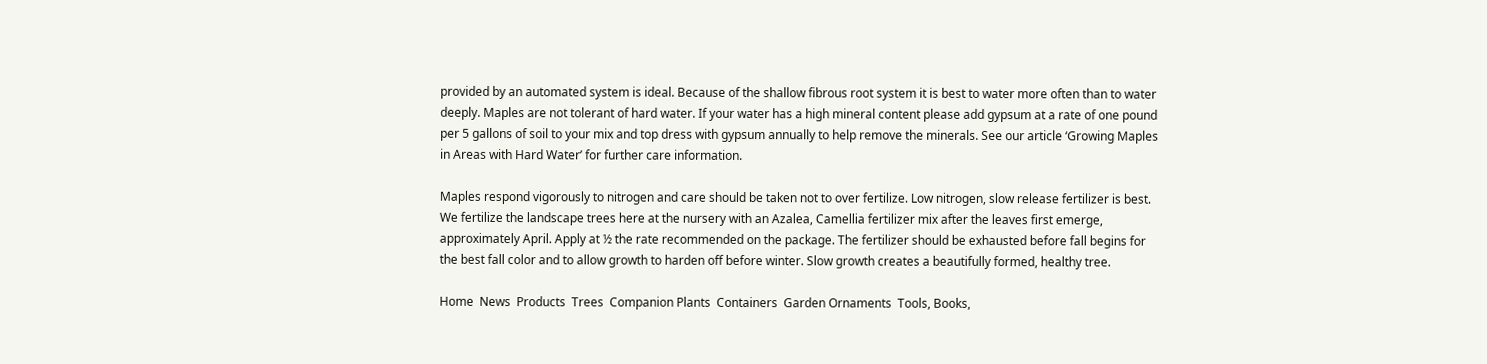provided by an automated system is ideal. Because of the shallow fibrous root system it is best to water more often than to water deeply. Maples are not tolerant of hard water. If your water has a high mineral content please add gypsum at a rate of one pound per 5 gallons of soil to your mix and top dress with gypsum annually to help remove the minerals. See our article ‘Growing Maples in Areas with Hard Water’ for further care information.

Maples respond vigorously to nitrogen and care should be taken not to over fertilize. Low nitrogen, slow release fertilizer is best. We fertilize the landscape trees here at the nursery with an Azalea, Camellia fertilizer mix after the leaves first emerge, approximately April. Apply at ½ the rate recommended on the package. The fertilizer should be exhausted before fall begins for the best fall color and to allow growth to harden off before winter. Slow growth creates a beautifully formed, healthy tree.

Home  News  Products  Trees  Companion Plants  Containers  Garden Ornaments  Tools, Books,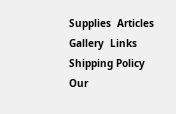Supplies  Articles  Gallery  Links  Shipping Policy  Our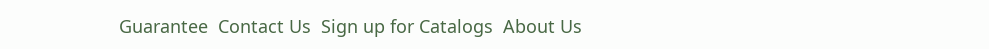Guarantee  Contact Us  Sign up for Catalogs  About Us